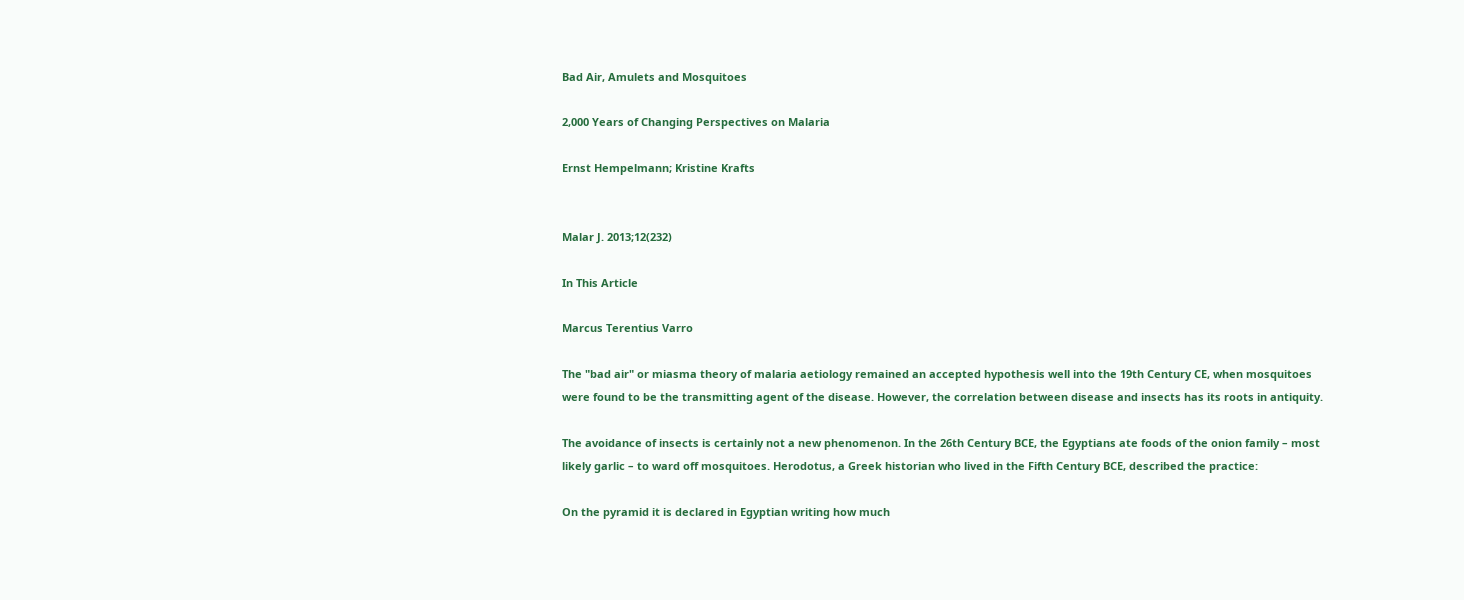Bad Air, Amulets and Mosquitoes

2,000 Years of Changing Perspectives on Malaria

Ernst Hempelmann; Kristine Krafts


Malar J. 2013;12(232)

In This Article

Marcus Terentius Varro

The "bad air" or miasma theory of malaria aetiology remained an accepted hypothesis well into the 19th Century CE, when mosquitoes were found to be the transmitting agent of the disease. However, the correlation between disease and insects has its roots in antiquity.

The avoidance of insects is certainly not a new phenomenon. In the 26th Century BCE, the Egyptians ate foods of the onion family – most likely garlic – to ward off mosquitoes. Herodotus, a Greek historian who lived in the Fifth Century BCE, described the practice:

On the pyramid it is declared in Egyptian writing how much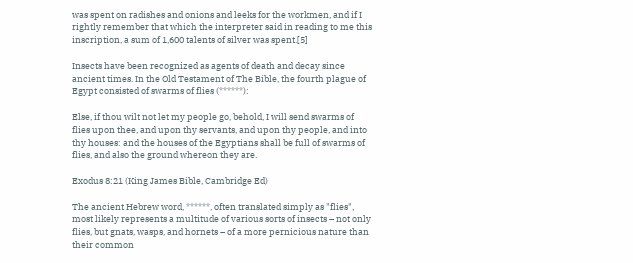was spent on radishes and onions and leeks for the workmen, and if I rightly remember that which the interpreter said in reading to me this inscription, a sum of 1,600 talents of silver was spent.[5]

Insects have been recognized as agents of death and decay since ancient times. In the Old Testament of The Bible, the fourth plague of Egypt consisted of swarms of flies (******):

Else, if thou wilt not let my people go, behold, I will send swarms of flies upon thee, and upon thy servants, and upon thy people, and into thy houses: and the houses of the Egyptians shall be full of swarms of flies, and also the ground whereon they are.

Exodus 8:21 (King James Bible, Cambridge Ed)

The ancient Hebrew word, ******, often translated simply as "flies", most likely represents a multitude of various sorts of insects – not only flies, but gnats, wasps, and hornets – of a more pernicious nature than their common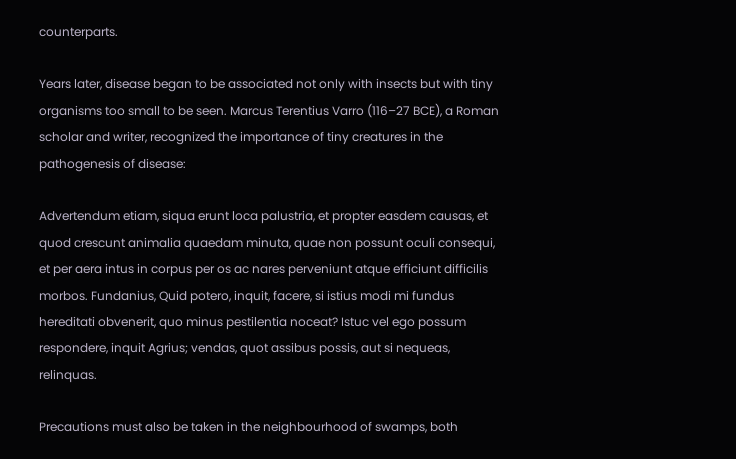counterparts.

Years later, disease began to be associated not only with insects but with tiny organisms too small to be seen. Marcus Terentius Varro (116–27 BCE), a Roman scholar and writer, recognized the importance of tiny creatures in the pathogenesis of disease:

Advertendum etiam, siqua erunt loca palustria, et propter easdem causas, et quod crescunt animalia quaedam minuta, quae non possunt oculi consequi, et per aera intus in corpus per os ac nares perveniunt atque efficiunt difficilis morbos. Fundanius, Quid potero, inquit, facere, si istius modi mi fundus hereditati obvenerit, quo minus pestilentia noceat? Istuc vel ego possum respondere, inquit Agrius; vendas, quot assibus possis, aut si nequeas, relinquas.

Precautions must also be taken in the neighbourhood of swamps, both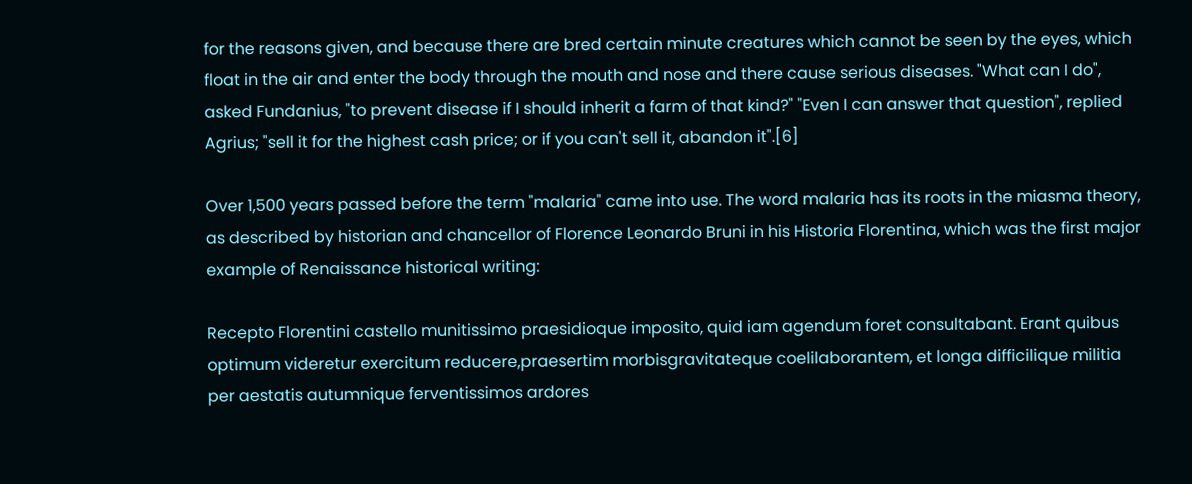for the reasons given, and because there are bred certain minute creatures which cannot be seen by the eyes, which float in the air and enter the body through the mouth and nose and there cause serious diseases. "What can I do", asked Fundanius, "to prevent disease if I should inherit a farm of that kind?" "Even I can answer that question", replied Agrius; "sell it for the highest cash price; or if you can't sell it, abandon it".[6]

Over 1,500 years passed before the term "malaria" came into use. The word malaria has its roots in the miasma theory, as described by historian and chancellor of Florence Leonardo Bruni in his Historia Florentina, which was the first major example of Renaissance historical writing:

Recepto Florentini castello munitissimo praesidioque imposito, quid iam agendum foret consultabant. Erant quibus optimum videretur exercitum reducere,praesertim morbisgravitateque coelilaborantem, et longa difficilique militia per aestatis autumnique ferventissimos ardores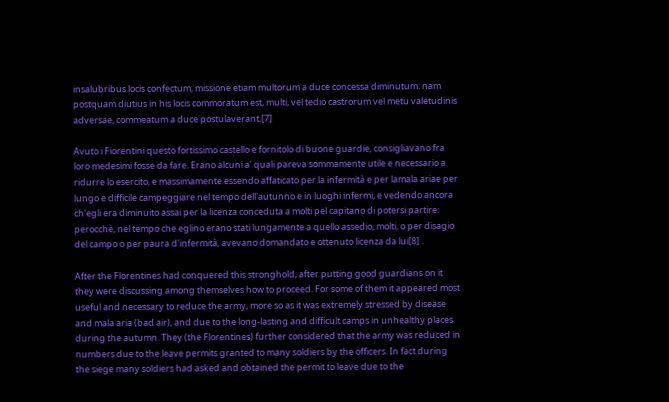insalubribus locis confectum, missione etiam multorum a duce concessa diminutum: nam postquam diutius in his locis commoratum est, multi, vel tedio castrorum vel metu valetudinis adversae, commeatum a duce postulaverant.[7]

Avuto i Fiorentini questo fortissimo castello e fornitolo di buone guardie, consigliavano fra loro medesimi fosse da fare. Erano alcuni a' quali pareva sommamente utile e necessario a ridurre lo esercito, e massimamente essendo affaticato per la infermità e per lamala ariae per lungo e difficile campeggiare nel tempo dell'autunno e in luoghi infermi, e vedendo ancora ch'egli era diminuito assai per la licenza conceduta a molti pel capitano di potersi partire: perocchè, nel tempo che eglino erano stati lungamente a quello assedio, molti, o per disagio del campo o per paura d'infermità, avevano domandato e ottenuto licenza da lui[8] .

After the Florentines had conquered this stronghold, after putting good guardians on it they were discussing among themselves how to proceed. For some of them it appeared most useful and necessary to reduce the army, more so as it was extremely stressed by disease and mala aria (bad air), and due to the long-lasting and difficult camps in unhealthy places during the autumn. They (the Florentines) further considered that the army was reduced in numbers due to the leave permits granted to many soldiers by the officers. In fact during the siege many soldiers had asked and obtained the permit to leave due to the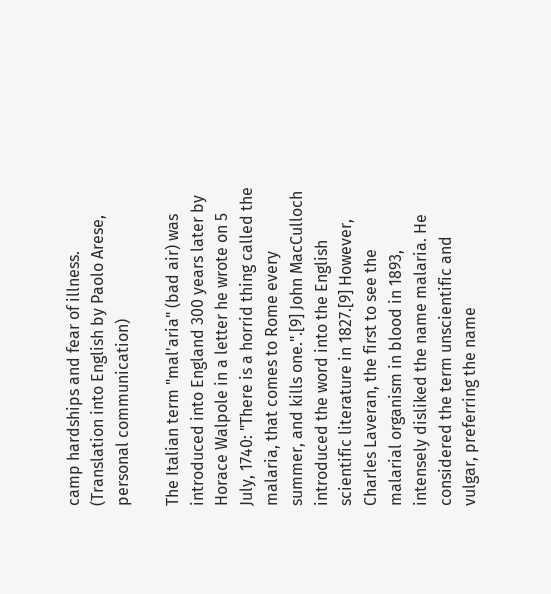camp hardships and fear of illness. (Translation into English by Paolo Arese, personal communication)

The Italian term "mal'aria" (bad air) was introduced into England 300 years later by Horace Walpole in a letter he wrote on 5 July, 1740: "There is a horrid thing called the malaria, that comes to Rome every summer, and kills one.".[9] John MacCulloch introduced the word into the English scientific literature in 1827.[9] However, Charles Laveran, the first to see the malarial organism in blood in 1893, intensely disliked the name malaria. He considered the term unscientific and vulgar, preferring the name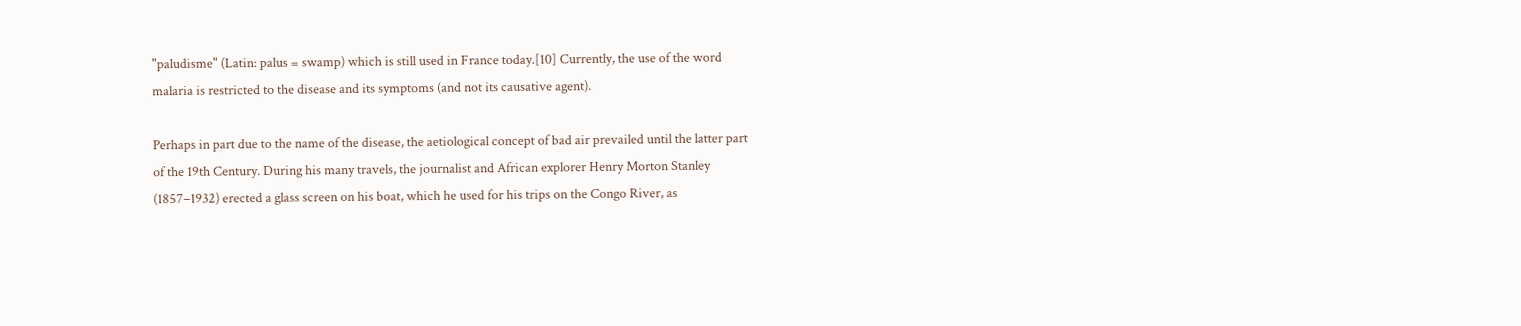"paludisme" (Latin: palus = swamp) which is still used in France today.[10] Currently, the use of the word malaria is restricted to the disease and its symptoms (and not its causative agent).

Perhaps in part due to the name of the disease, the aetiological concept of bad air prevailed until the latter part of the 19th Century. During his many travels, the journalist and African explorer Henry Morton Stanley (1857–1932) erected a glass screen on his boat, which he used for his trips on the Congo River, as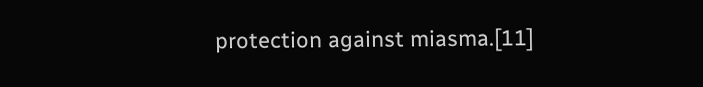protection against miasma.[11]